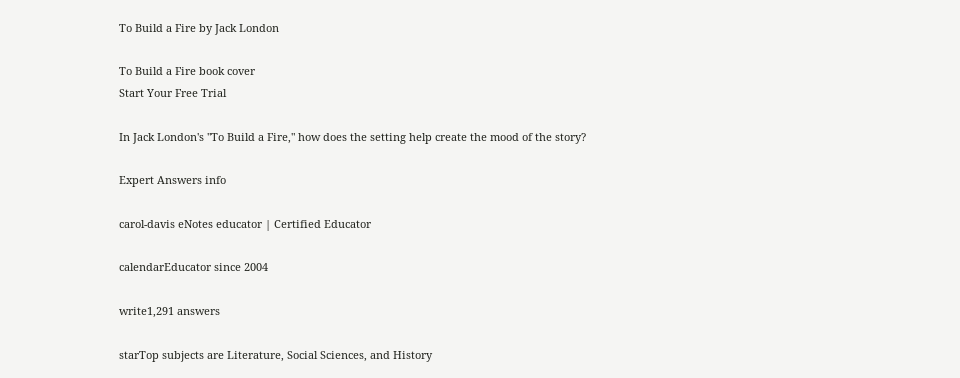To Build a Fire by Jack London

To Build a Fire book cover
Start Your Free Trial

In Jack London's "To Build a Fire," how does the setting help create the mood of the story?

Expert Answers info

carol-davis eNotes educator | Certified Educator

calendarEducator since 2004

write1,291 answers

starTop subjects are Literature, Social Sciences, and History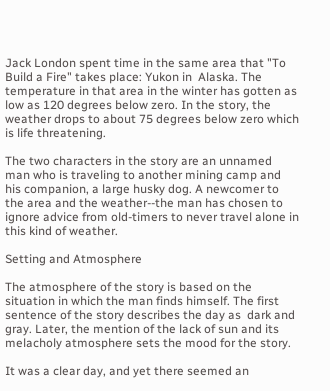Jack London spent time in the same area that "To Build a Fire" takes place: Yukon in  Alaska. The temperature in that area in the winter has gotten as low as 120 degrees below zero. In the story, the weather drops to about 75 degrees below zero which is life threatening.

The two characters in the story are an unnamed man who is traveling to another mining camp and his companion, a large husky dog. A newcomer to the area and the weather--the man has chosen to ignore advice from old-timers to never travel alone in this kind of weather.

Setting and Atmosphere

The atmosphere of the story is based on the situation in which the man finds himself. The first sentence of the story describes the day as  dark and gray. Later, the mention of the lack of sun and its melacholy atmosphere sets the mood for the story.

It was a clear day, and yet there seemed an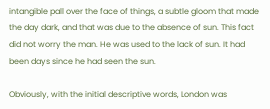intangible pall over the face of things, a subtle gloom that made the day dark, and that was due to the absence of sun. This fact did not worry the man. He was used to the lack of sun. It had been days since he had seen the sun.

Obviously, with the initial descriptive words, London was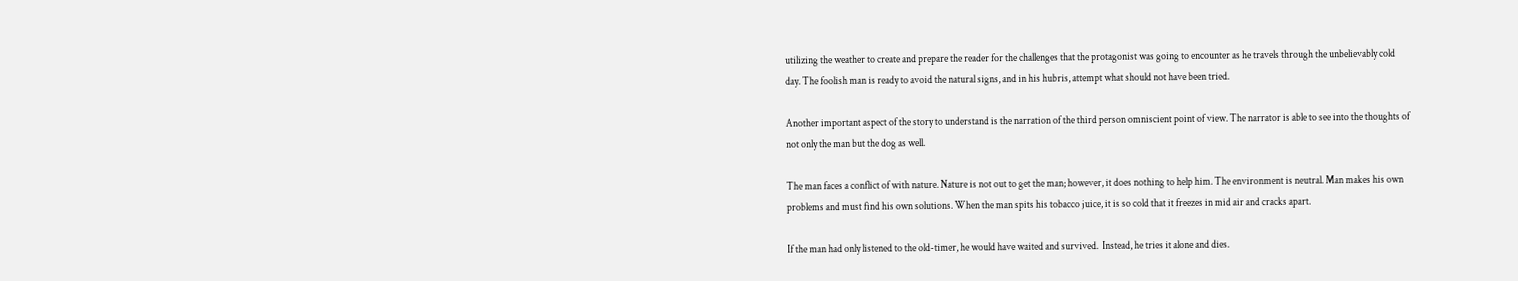utilizing the weather to create and prepare the reader for the challenges that the protagonist was going to encounter as he travels through the unbelievably cold day. The foolish man is ready to avoid the natural signs, and in his hubris, attempt what should not have been tried.

Another important aspect of the story to understand is the narration of the third person omniscient point of view. The narrator is able to see into the thoughts of not only the man but the dog as well.

The man faces a conflict of with nature. Nature is not out to get the man; however, it does nothing to help him. The environment is neutral. Man makes his own problems and must find his own solutions. When the man spits his tobacco juice, it is so cold that it freezes in mid air and cracks apart.

If the man had only listened to the old-timer, he would have waited and survived.  Instead, he tries it alone and dies.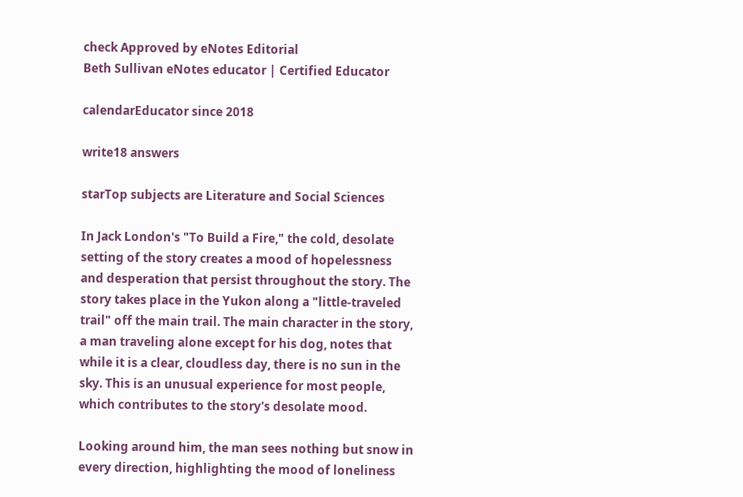check Approved by eNotes Editorial
Beth Sullivan eNotes educator | Certified Educator

calendarEducator since 2018

write18 answers

starTop subjects are Literature and Social Sciences

In Jack London's "To Build a Fire," the cold, desolate setting of the story creates a mood of hopelessness and desperation that persist throughout the story. The story takes place in the Yukon along a "little-traveled trail" off the main trail. The main character in the story, a man traveling alone except for his dog, notes that while it is a clear, cloudless day, there is no sun in the sky. This is an unusual experience for most people, which contributes to the story's desolate mood.

Looking around him, the man sees nothing but snow in every direction, highlighting the mood of loneliness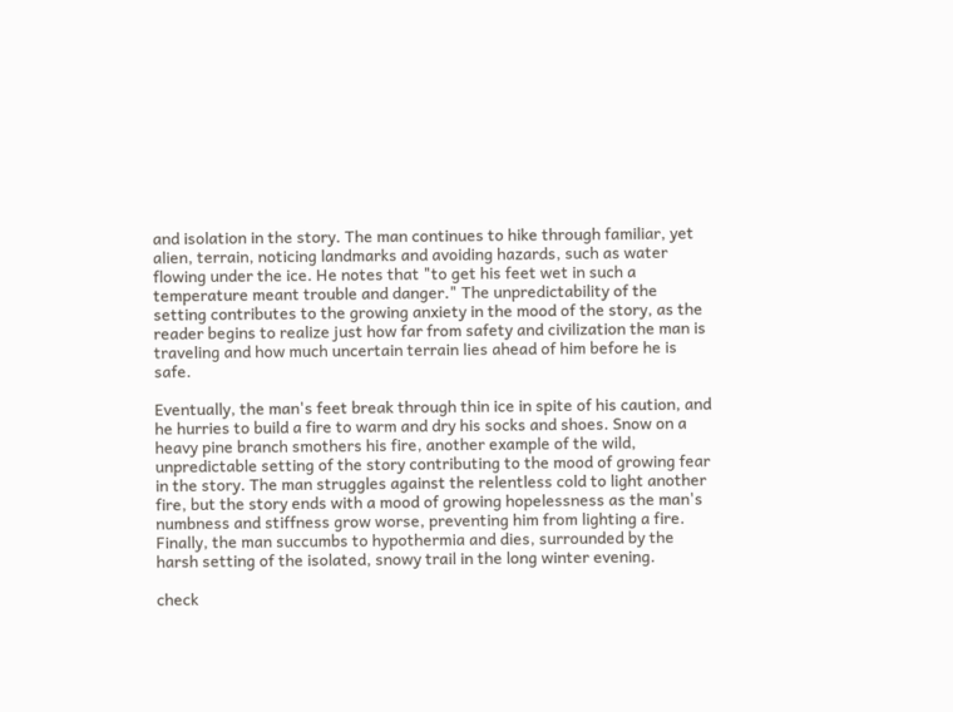and isolation in the story. The man continues to hike through familiar, yet alien, terrain, noticing landmarks and avoiding hazards, such as water flowing under the ice. He notes that "to get his feet wet in such a temperature meant trouble and danger." The unpredictability of the setting contributes to the growing anxiety in the mood of the story, as the reader begins to realize just how far from safety and civilization the man is traveling and how much uncertain terrain lies ahead of him before he is safe.

Eventually, the man's feet break through thin ice in spite of his caution, and he hurries to build a fire to warm and dry his socks and shoes. Snow on a heavy pine branch smothers his fire, another example of the wild, unpredictable setting of the story contributing to the mood of growing fear in the story. The man struggles against the relentless cold to light another fire, but the story ends with a mood of growing hopelessness as the man's numbness and stiffness grow worse, preventing him from lighting a fire. Finally, the man succumbs to hypothermia and dies, surrounded by the harsh setting of the isolated, snowy trail in the long winter evening.

check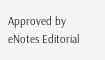Approved by eNotes Editorial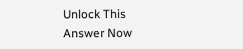Unlock This Answer Now